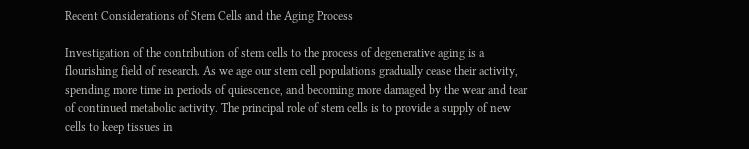Recent Considerations of Stem Cells and the Aging Process

Investigation of the contribution of stem cells to the process of degenerative aging is a flourishing field of research. As we age our stem cell populations gradually cease their activity, spending more time in periods of quiescence, and becoming more damaged by the wear and tear of continued metabolic activity. The principal role of stem cells is to provide a supply of new cells to keep tissues in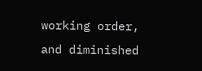working order, and diminished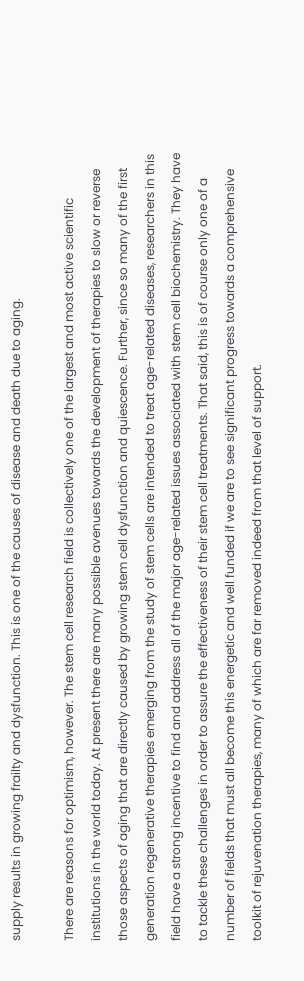supply results in growing frailty and dysfunction. This is one of the causes of disease and death due to aging.

There are reasons for optimism, however. The stem cell research field is collectively one of the largest and most active scientific institutions in the world today. At present there are many possible avenues towards the development of therapies to slow or reverse those aspects of aging that are directly caused by growing stem cell dysfunction and quiescence. Further, since so many of the first generation regenerative therapies emerging from the study of stem cells are intended to treat age-related diseases, researchers in this field have a strong incentive to find and address all of the major age-related issues associated with stem cell biochemistry. They have to tackle these challenges in order to assure the effectiveness of their stem cell treatments. That said, this is of course only one of a number of fields that must all become this energetic and well funded if we are to see significant progress towards a comprehensive toolkit of rejuvenation therapies, many of which are far removed indeed from that level of support.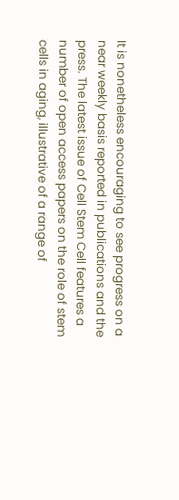It is nonetheless encouraging to see progress on a near weekly basis reported in publications and the press. The latest issue of Cell Stem Cell features a number of open access papers on the role of stem cells in aging, illustrative of a range of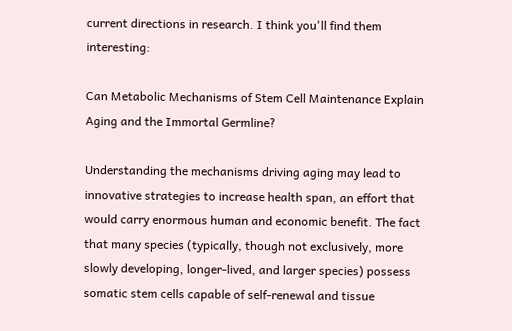current directions in research. I think you'll find them interesting:

Can Metabolic Mechanisms of Stem Cell Maintenance Explain Aging and the Immortal Germline?

Understanding the mechanisms driving aging may lead to innovative strategies to increase health span, an effort that would carry enormous human and economic benefit. The fact that many species (typically, though not exclusively, more slowly developing, longer-lived, and larger species) possess somatic stem cells capable of self-renewal and tissue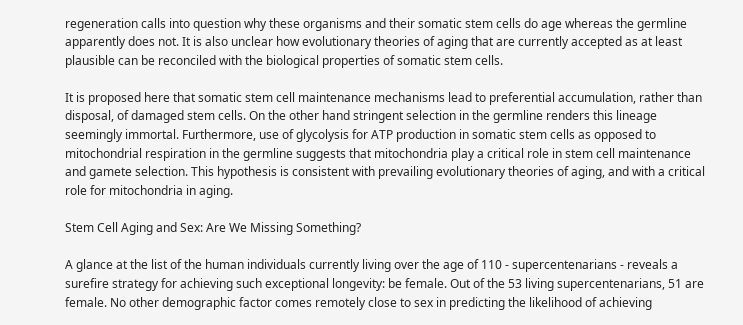regeneration calls into question why these organisms and their somatic stem cells do age whereas the germline apparently does not. It is also unclear how evolutionary theories of aging that are currently accepted as at least plausible can be reconciled with the biological properties of somatic stem cells.

It is proposed here that somatic stem cell maintenance mechanisms lead to preferential accumulation, rather than disposal, of damaged stem cells. On the other hand stringent selection in the germline renders this lineage seemingly immortal. Furthermore, use of glycolysis for ATP production in somatic stem cells as opposed to mitochondrial respiration in the germline suggests that mitochondria play a critical role in stem cell maintenance and gamete selection. This hypothesis is consistent with prevailing evolutionary theories of aging, and with a critical role for mitochondria in aging.

Stem Cell Aging and Sex: Are We Missing Something?

A glance at the list of the human individuals currently living over the age of 110 - supercentenarians - reveals a surefire strategy for achieving such exceptional longevity: be female. Out of the 53 living supercentenarians, 51 are female. No other demographic factor comes remotely close to sex in predicting the likelihood of achieving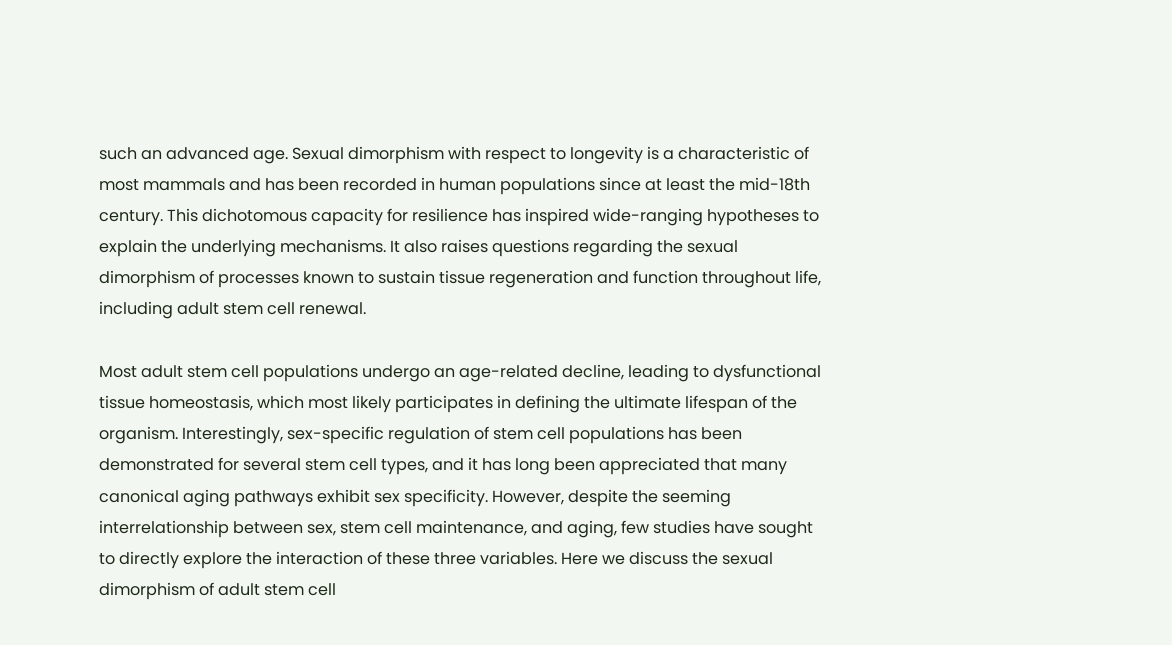such an advanced age. Sexual dimorphism with respect to longevity is a characteristic of most mammals and has been recorded in human populations since at least the mid-18th century. This dichotomous capacity for resilience has inspired wide-ranging hypotheses to explain the underlying mechanisms. It also raises questions regarding the sexual dimorphism of processes known to sustain tissue regeneration and function throughout life, including adult stem cell renewal.

Most adult stem cell populations undergo an age-related decline, leading to dysfunctional tissue homeostasis, which most likely participates in defining the ultimate lifespan of the organism. Interestingly, sex-specific regulation of stem cell populations has been demonstrated for several stem cell types, and it has long been appreciated that many canonical aging pathways exhibit sex specificity. However, despite the seeming interrelationship between sex, stem cell maintenance, and aging, few studies have sought to directly explore the interaction of these three variables. Here we discuss the sexual dimorphism of adult stem cell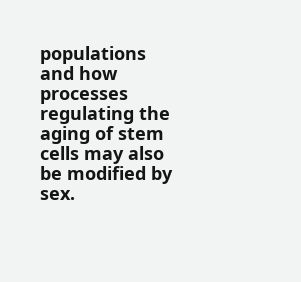populations and how processes regulating the aging of stem cells may also be modified by sex.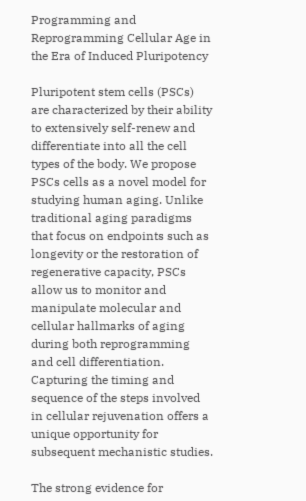Programming and Reprogramming Cellular Age in the Era of Induced Pluripotency

Pluripotent stem cells (PSCs) are characterized by their ability to extensively self-renew and differentiate into all the cell types of the body. We propose PSCs cells as a novel model for studying human aging. Unlike traditional aging paradigms that focus on endpoints such as longevity or the restoration of regenerative capacity, PSCs allow us to monitor and manipulate molecular and cellular hallmarks of aging during both reprogramming and cell differentiation. Capturing the timing and sequence of the steps involved in cellular rejuvenation offers a unique opportunity for subsequent mechanistic studies.

The strong evidence for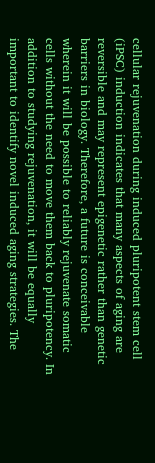cellular rejuvenation during induced pluripotent stem cell (iPSC) induction indicates that many aspects of aging are reversible and may represent epigenetic rather than genetic barriers in biology. Therefore, a future is conceivable wherein it will be possible to reliably rejuvenate somatic cells without the need to move them back to pluripotency. In addition to studying rejuvenation, it will be equally important to identify novel induced aging strategies. The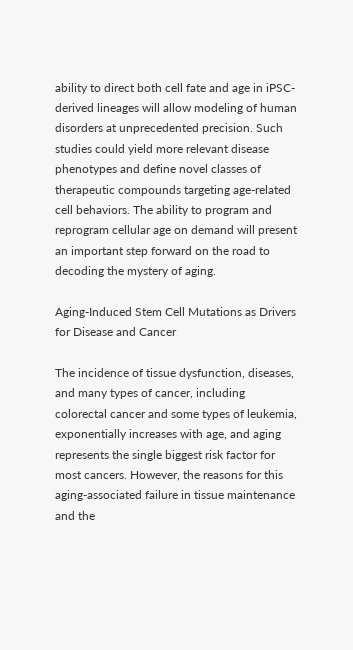ability to direct both cell fate and age in iPSC-derived lineages will allow modeling of human disorders at unprecedented precision. Such studies could yield more relevant disease phenotypes and define novel classes of therapeutic compounds targeting age-related cell behaviors. The ability to program and reprogram cellular age on demand will present an important step forward on the road to decoding the mystery of aging.

Aging-Induced Stem Cell Mutations as Drivers for Disease and Cancer

The incidence of tissue dysfunction, diseases, and many types of cancer, including colorectal cancer and some types of leukemia, exponentially increases with age, and aging represents the single biggest risk factor for most cancers. However, the reasons for this aging-associated failure in tissue maintenance and the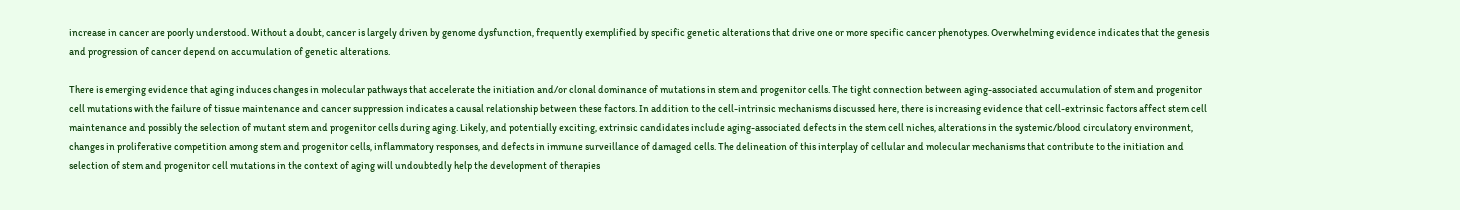increase in cancer are poorly understood. Without a doubt, cancer is largely driven by genome dysfunction, frequently exemplified by specific genetic alterations that drive one or more specific cancer phenotypes. Overwhelming evidence indicates that the genesis and progression of cancer depend on accumulation of genetic alterations.

There is emerging evidence that aging induces changes in molecular pathways that accelerate the initiation and/or clonal dominance of mutations in stem and progenitor cells. The tight connection between aging-associated accumulation of stem and progenitor cell mutations with the failure of tissue maintenance and cancer suppression indicates a causal relationship between these factors. In addition to the cell-intrinsic mechanisms discussed here, there is increasing evidence that cell-extrinsic factors affect stem cell maintenance and possibly the selection of mutant stem and progenitor cells during aging. Likely, and potentially exciting, extrinsic candidates include aging-associated defects in the stem cell niches, alterations in the systemic/blood circulatory environment, changes in proliferative competition among stem and progenitor cells, inflammatory responses, and defects in immune surveillance of damaged cells. The delineation of this interplay of cellular and molecular mechanisms that contribute to the initiation and selection of stem and progenitor cell mutations in the context of aging will undoubtedly help the development of therapies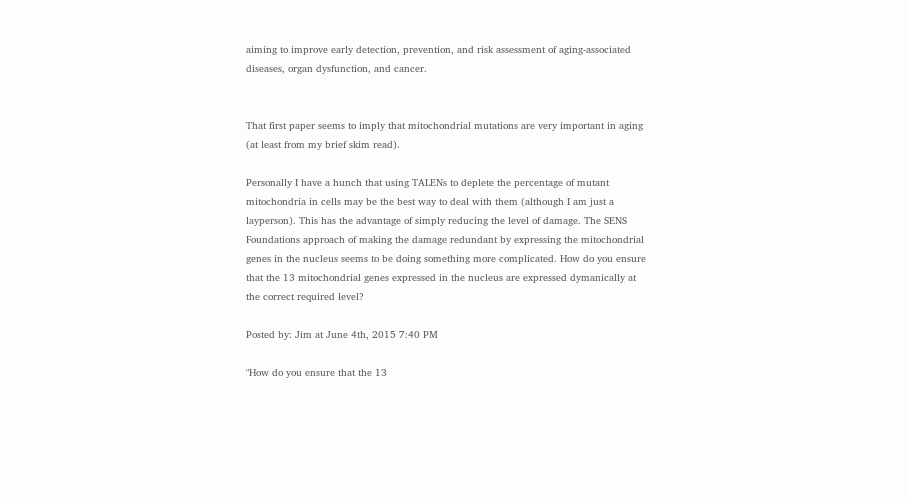aiming to improve early detection, prevention, and risk assessment of aging-associated diseases, organ dysfunction, and cancer.


That first paper seems to imply that mitochondrial mutations are very important in aging (at least from my brief skim read).

Personally I have a hunch that using TALENs to deplete the percentage of mutant mitochondria in cells may be the best way to deal with them (although I am just a layperson). This has the advantage of simply reducing the level of damage. The SENS Foundations approach of making the damage redundant by expressing the mitochondrial genes in the nucleus seems to be doing something more complicated. How do you ensure that the 13 mitochondrial genes expressed in the nucleus are expressed dymanically at the correct required level?

Posted by: Jim at June 4th, 2015 7:40 PM

"How do you ensure that the 13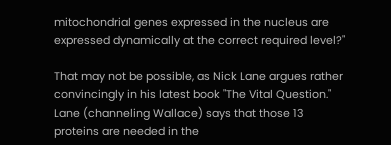mitochondrial genes expressed in the nucleus are expressed dynamically at the correct required level?"

That may not be possible, as Nick Lane argues rather convincingly in his latest book "The Vital Question." Lane (channeling Wallace) says that those 13 proteins are needed in the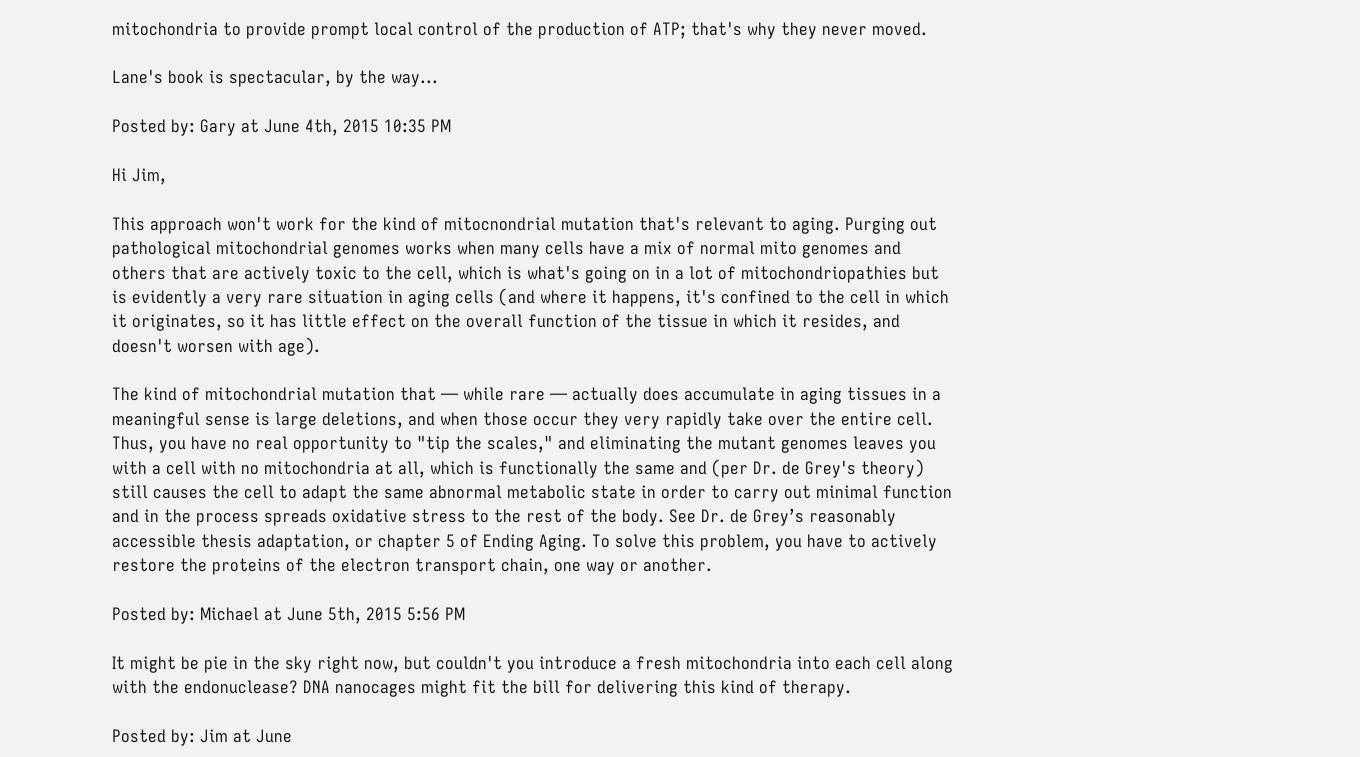mitochondria to provide prompt local control of the production of ATP; that's why they never moved.

Lane's book is spectacular, by the way...

Posted by: Gary at June 4th, 2015 10:35 PM

Hi Jim,

This approach won't work for the kind of mitocnondrial mutation that's relevant to aging. Purging out pathological mitochondrial genomes works when many cells have a mix of normal mito genomes and others that are actively toxic to the cell, which is what's going on in a lot of mitochondriopathies but is evidently a very rare situation in aging cells (and where it happens, it's confined to the cell in which it originates, so it has little effect on the overall function of the tissue in which it resides, and doesn't worsen with age).

The kind of mitochondrial mutation that — while rare — actually does accumulate in aging tissues in a meaningful sense is large deletions, and when those occur they very rapidly take over the entire cell. Thus, you have no real opportunity to "tip the scales," and eliminating the mutant genomes leaves you with a cell with no mitochondria at all, which is functionally the same and (per Dr. de Grey's theory) still causes the cell to adapt the same abnormal metabolic state in order to carry out minimal function and in the process spreads oxidative stress to the rest of the body. See Dr. de Grey’s reasonably accessible thesis adaptation, or chapter 5 of Ending Aging. To solve this problem, you have to actively restore the proteins of the electron transport chain, one way or another.

Posted by: Michael at June 5th, 2015 5:56 PM

It might be pie in the sky right now, but couldn't you introduce a fresh mitochondria into each cell along with the endonuclease? DNA nanocages might fit the bill for delivering this kind of therapy.

Posted by: Jim at June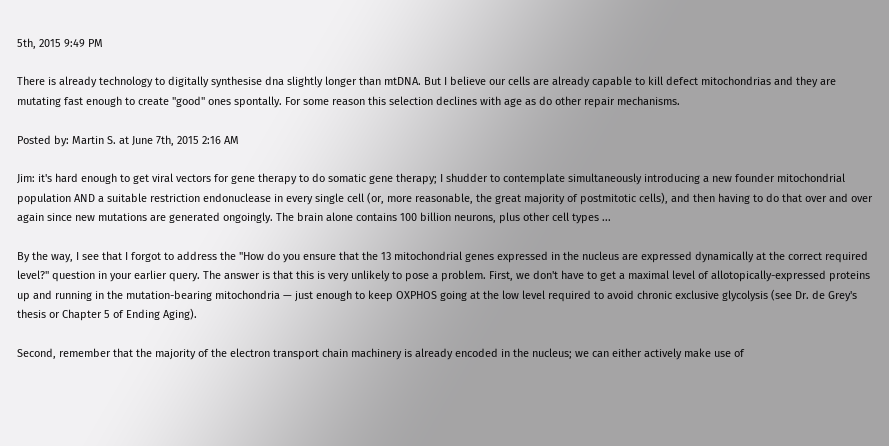5th, 2015 9:49 PM

There is already technology to digitally synthesise dna slightly longer than mtDNA. But I believe our cells are already capable to kill defect mitochondrias and they are mutating fast enough to create "good" ones spontally. For some reason this selection declines with age as do other repair mechanisms.

Posted by: Martin S. at June 7th, 2015 2:16 AM

Jim: it's hard enough to get viral vectors for gene therapy to do somatic gene therapy; I shudder to contemplate simultaneously introducing a new founder mitochondrial population AND a suitable restriction endonuclease in every single cell (or, more reasonable, the great majority of postmitotic cells), and then having to do that over and over again since new mutations are generated ongoingly. The brain alone contains 100 billion neurons, plus other cell types ...

By the way, I see that I forgot to address the "How do you ensure that the 13 mitochondrial genes expressed in the nucleus are expressed dynamically at the correct required level?" question in your earlier query. The answer is that this is very unlikely to pose a problem. First, we don't have to get a maximal level of allotopically-expressed proteins up and running in the mutation-bearing mitochondria — just enough to keep OXPHOS going at the low level required to avoid chronic exclusive glycolysis (see Dr. de Grey's thesis or Chapter 5 of Ending Aging).

Second, remember that the majority of the electron transport chain machinery is already encoded in the nucleus; we can either actively make use of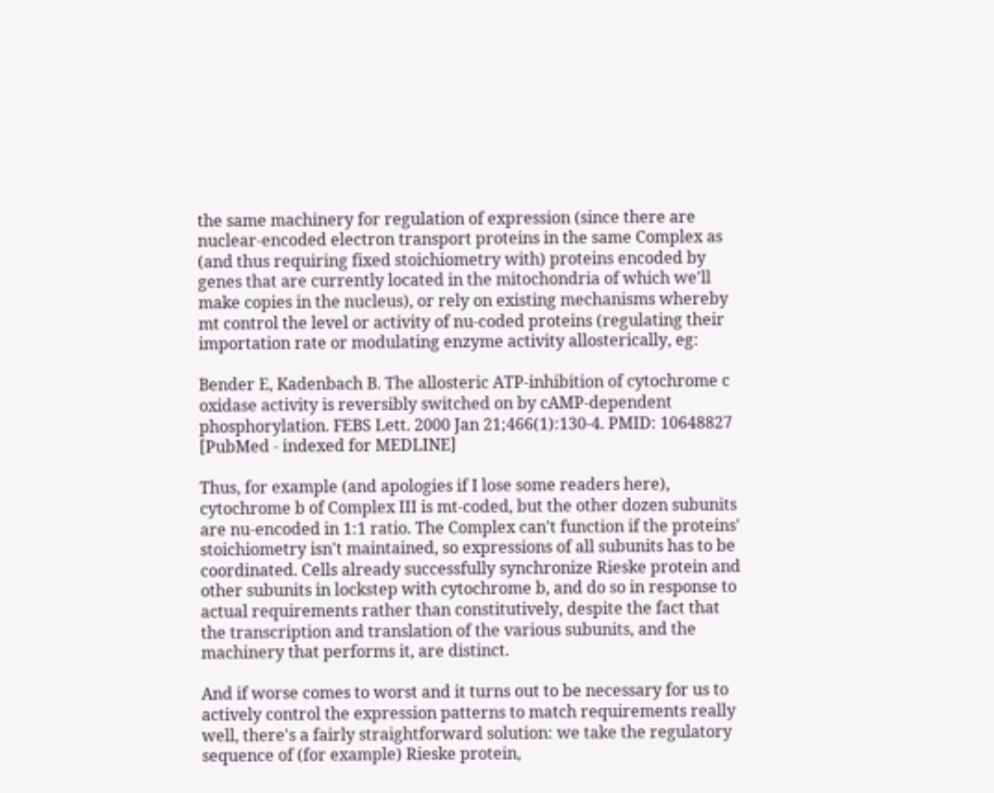the same machinery for regulation of expression (since there are nuclear-encoded electron transport proteins in the same Complex as (and thus requiring fixed stoichiometry with) proteins encoded by genes that are currently located in the mitochondria of which we'll make copies in the nucleus), or rely on existing mechanisms whereby mt control the level or activity of nu-coded proteins (regulating their importation rate or modulating enzyme activity allosterically, eg:

Bender E, Kadenbach B. The allosteric ATP-inhibition of cytochrome c oxidase activity is reversibly switched on by cAMP-dependent phosphorylation. FEBS Lett. 2000 Jan 21;466(1):130-4. PMID: 10648827 [PubMed - indexed for MEDLINE]

Thus, for example (and apologies if I lose some readers here), cytochrome b of Complex III is mt-coded, but the other dozen subunits are nu-encoded in 1:1 ratio. The Complex can't function if the proteins' stoichiometry isn't maintained, so expressions of all subunits has to be coordinated. Cells already successfully synchronize Rieske protein and other subunits in lockstep with cytochrome b, and do so in response to actual requirements rather than constitutively, despite the fact that the transcription and translation of the various subunits, and the machinery that performs it, are distinct.

And if worse comes to worst and it turns out to be necessary for us to actively control the expression patterns to match requirements really well, there's a fairly straightforward solution: we take the regulatory sequence of (for example) Rieske protein,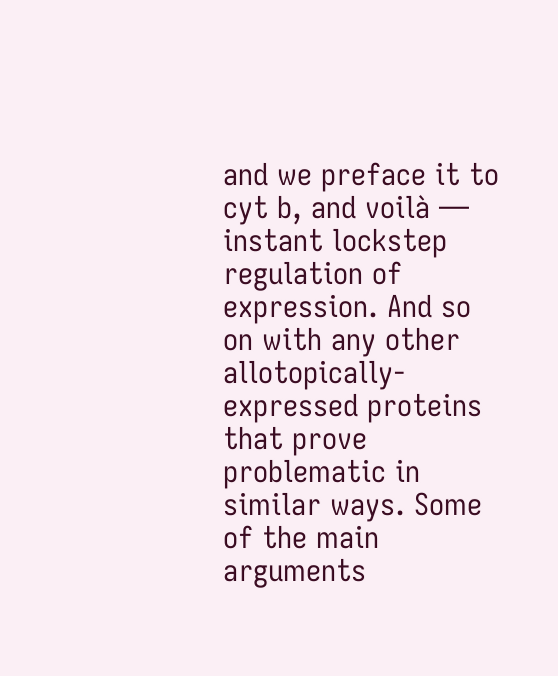and we preface it to cyt b, and voilà — instant lockstep regulation of expression. And so on with any other allotopically-expressed proteins that prove problematic in similar ways. Some of the main arguments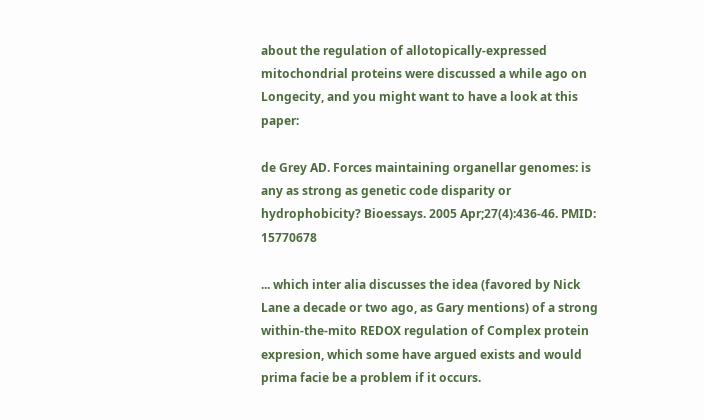about the regulation of allotopically-expressed mitochondrial proteins were discussed a while ago on Longecity, and you might want to have a look at this paper:

de Grey AD. Forces maintaining organellar genomes: is any as strong as genetic code disparity or hydrophobicity? Bioessays. 2005 Apr;27(4):436-46. PMID: 15770678

... which inter alia discusses the idea (favored by Nick Lane a decade or two ago, as Gary mentions) of a strong within-the-mito REDOX regulation of Complex protein expresion, which some have argued exists and would prima facie be a problem if it occurs.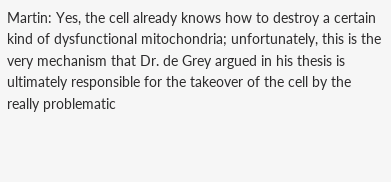Martin: Yes, the cell already knows how to destroy a certain kind of dysfunctional mitochondria; unfortunately, this is the very mechanism that Dr. de Grey argued in his thesis is ultimately responsible for the takeover of the cell by the really problematic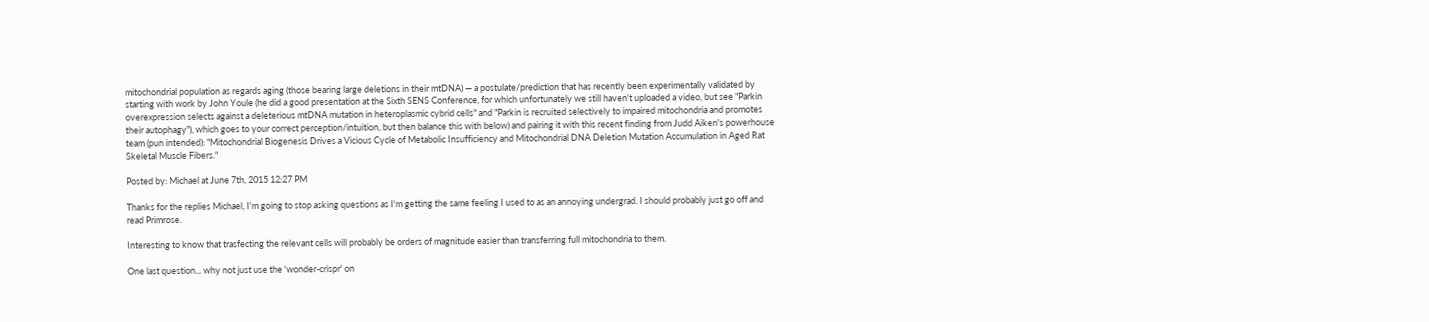mitochondrial population as regards aging (those bearing large deletions in their mtDNA) — a postulate/prediction that has recently been experimentally validated by starting with work by John Youle (he did a good presentation at the Sixth SENS Conference, for which unfortunately we still haven't uploaded a video, but see "Parkin overexpression selects against a deleterious mtDNA mutation in heteroplasmic cybrid cells" and "Parkin is recruited selectively to impaired mitochondria and promotes their autophagy"), which goes to your correct perception/intuition, but then balance this with below) and pairing it with this recent finding from Judd Aiken's powerhouse team (pun intended): "Mitochondrial Biogenesis Drives a Vicious Cycle of Metabolic Insufficiency and Mitochondrial DNA Deletion Mutation Accumulation in Aged Rat Skeletal Muscle Fibers."

Posted by: Michael at June 7th, 2015 12:27 PM

Thanks for the replies Michael, I'm going to stop asking questions as I'm getting the same feeling I used to as an annoying undergrad. I should probably just go off and read Primrose.

Interesting to know that trasfecting the relevant cells will probably be orders of magnitude easier than transferring full mitochondria to them.

One last question... why not just use the 'wonder-crispr' on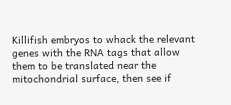Killifish embryos to whack the relevant genes with the RNA tags that allow them to be translated near the mitochondrial surface, then see if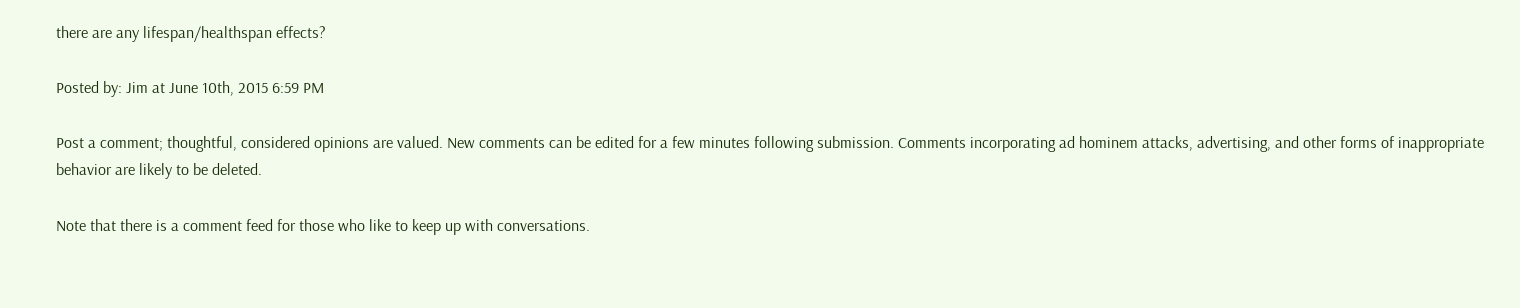there are any lifespan/healthspan effects?

Posted by: Jim at June 10th, 2015 6:59 PM

Post a comment; thoughtful, considered opinions are valued. New comments can be edited for a few minutes following submission. Comments incorporating ad hominem attacks, advertising, and other forms of inappropriate behavior are likely to be deleted.

Note that there is a comment feed for those who like to keep up with conversations.